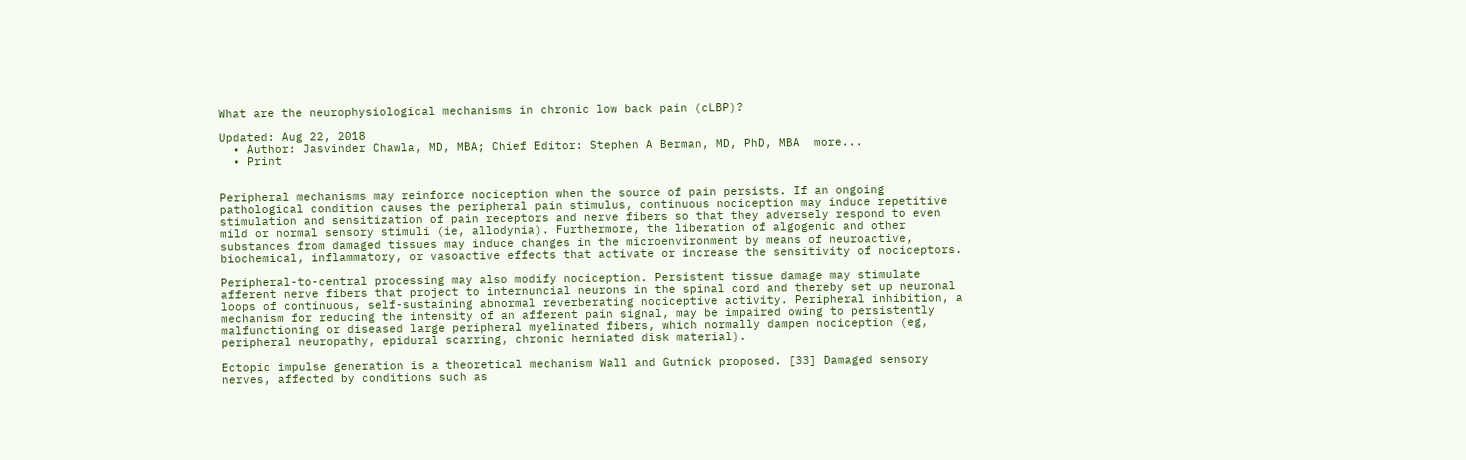What are the neurophysiological mechanisms in chronic low back pain (cLBP)?

Updated: Aug 22, 2018
  • Author: Jasvinder Chawla, MD, MBA; Chief Editor: Stephen A Berman, MD, PhD, MBA  more...
  • Print


Peripheral mechanisms may reinforce nociception when the source of pain persists. If an ongoing pathological condition causes the peripheral pain stimulus, continuous nociception may induce repetitive stimulation and sensitization of pain receptors and nerve fibers so that they adversely respond to even mild or normal sensory stimuli (ie, allodynia). Furthermore, the liberation of algogenic and other substances from damaged tissues may induce changes in the microenvironment by means of neuroactive, biochemical, inflammatory, or vasoactive effects that activate or increase the sensitivity of nociceptors.

Peripheral-to-central processing may also modify nociception. Persistent tissue damage may stimulate afferent nerve fibers that project to internuncial neurons in the spinal cord and thereby set up neuronal loops of continuous, self-sustaining abnormal reverberating nociceptive activity. Peripheral inhibition, a mechanism for reducing the intensity of an afferent pain signal, may be impaired owing to persistently malfunctioning or diseased large peripheral myelinated fibers, which normally dampen nociception (eg, peripheral neuropathy, epidural scarring, chronic herniated disk material).

Ectopic impulse generation is a theoretical mechanism Wall and Gutnick proposed. [33] Damaged sensory nerves, affected by conditions such as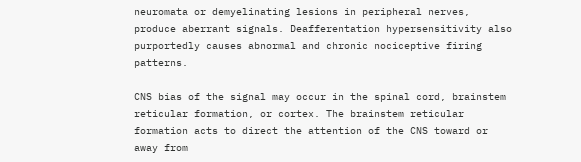neuromata or demyelinating lesions in peripheral nerves, produce aberrant signals. Deafferentation hypersensitivity also purportedly causes abnormal and chronic nociceptive firing patterns.

CNS bias of the signal may occur in the spinal cord, brainstem reticular formation, or cortex. The brainstem reticular formation acts to direct the attention of the CNS toward or away from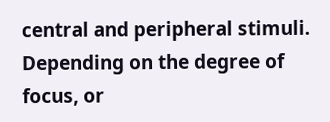central and peripheral stimuli. Depending on the degree of focus, or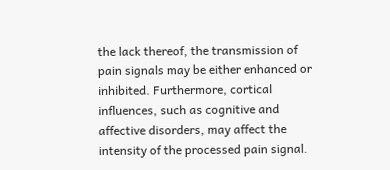the lack thereof, the transmission of pain signals may be either enhanced or inhibited. Furthermore, cortical influences, such as cognitive and affective disorders, may affect the intensity of the processed pain signal.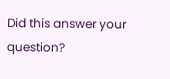Did this answer your question?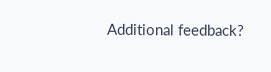Additional feedback?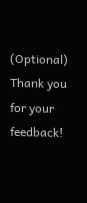(Optional)
Thank you for your feedback!